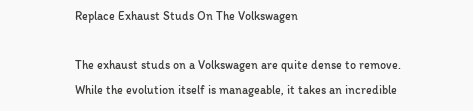Replace Exhaust Studs On The Volkswagen

The exhaust studs on a Volkswagen are quite dense to remove. While the evolution itself is manageable, it takes an incredible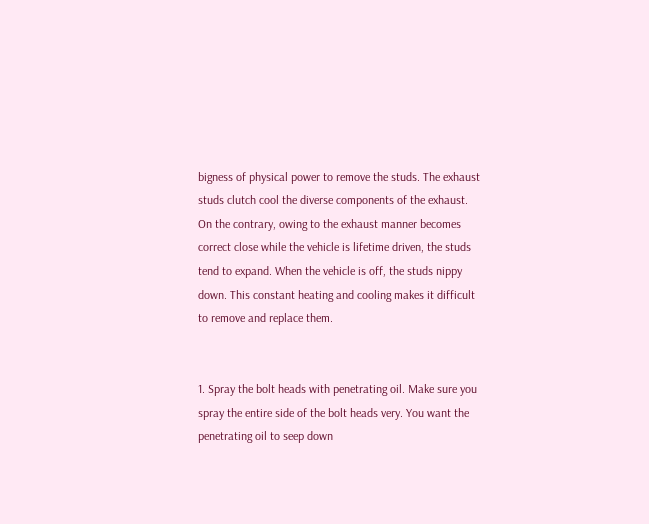bigness of physical power to remove the studs. The exhaust studs clutch cool the diverse components of the exhaust. On the contrary, owing to the exhaust manner becomes correct close while the vehicle is lifetime driven, the studs tend to expand. When the vehicle is off, the studs nippy down. This constant heating and cooling makes it difficult to remove and replace them.


1. Spray the bolt heads with penetrating oil. Make sure you spray the entire side of the bolt heads very. You want the penetrating oil to seep down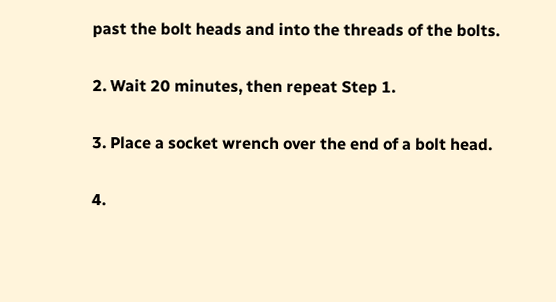past the bolt heads and into the threads of the bolts.

2. Wait 20 minutes, then repeat Step 1.

3. Place a socket wrench over the end of a bolt head.

4.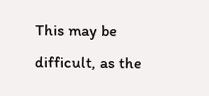This may be difficult, as the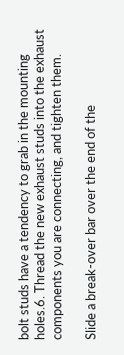bolt studs have a tendency to grab in the mounting holes.6. Thread the new exhaust studs into the exhaust components you are connecting, and tighten them.

Slide a break-over bar over the end of the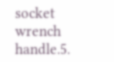socket wrench handle.5.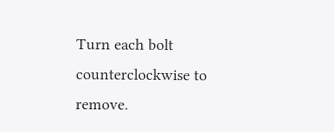Turn each bolt counterclockwise to remove.